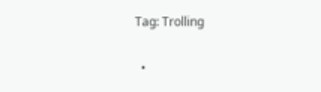Tag: Trolling

  •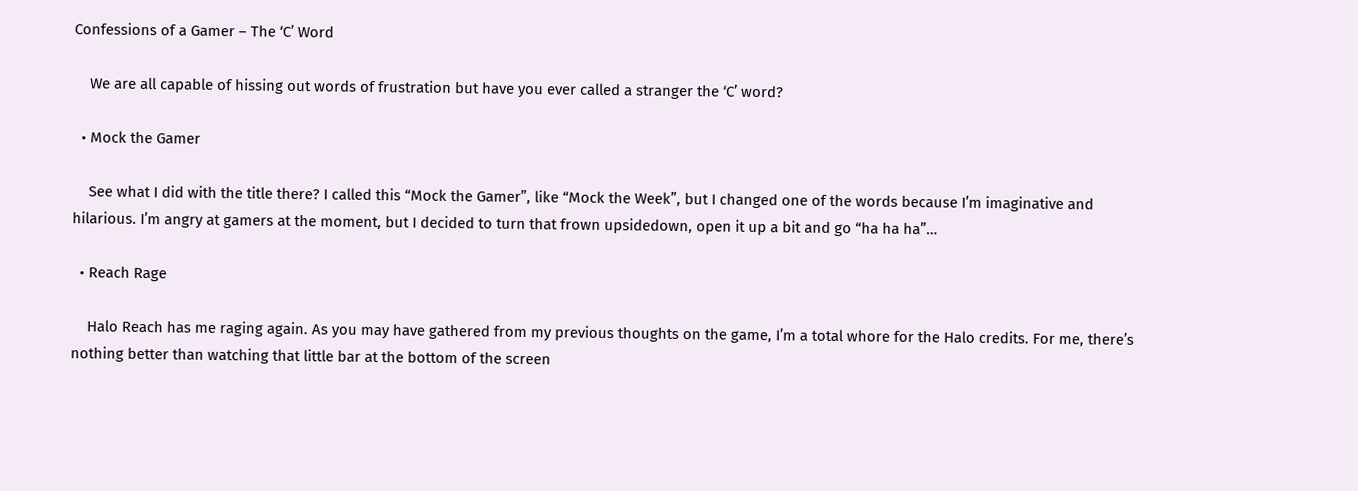Confessions of a Gamer – The ‘C’ Word

    We are all capable of hissing out words of frustration but have you ever called a stranger the ‘C’ word?

  • Mock the Gamer

    See what I did with the title there? I called this “Mock the Gamer”, like “Mock the Week”, but I changed one of the words because I’m imaginative and hilarious. I’m angry at gamers at the moment, but I decided to turn that frown upsidedown, open it up a bit and go “ha ha ha”…

  • Reach Rage

    Halo Reach has me raging again. As you may have gathered from my previous thoughts on the game, I’m a total whore for the Halo credits. For me, there’s nothing better than watching that little bar at the bottom of the screen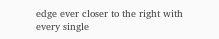edge ever closer to the right with every single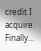credit I acquire. Finally…